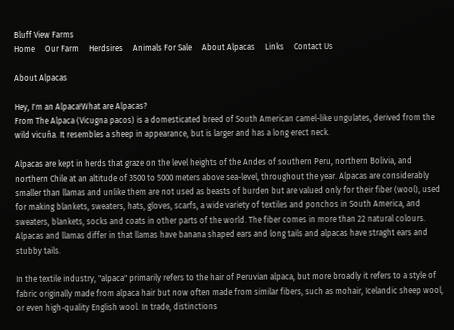Bluff View Farms
Home     Our Farm     Herdsires     Animals For Sale     About Alpacas     Links     Contact Us

About Alpacas

Hey, I'm an Alpaca!What are Alpacas?
From The Alpaca (Vicugna pacos) is a domesticated breed of South American camel-like ungulates, derived from the wild vicuña. It resembles a sheep in appearance, but is larger and has a long erect neck.

Alpacas are kept in herds that graze on the level heights of the Andes of southern Peru, northern Bolivia, and northern Chile at an altitude of 3500 to 5000 meters above sea-level, throughout the year. Alpacas are considerably smaller than llamas and unlike them are not used as beasts of burden but are valued only for their fiber (wool), used for making blankets, sweaters, hats, gloves, scarfs, a wide variety of textiles and ponchos in South America, and sweaters, blankets, socks and coats in other parts of the world. The fiber comes in more than 22 natural colours. Alpacas and llamas differ in that llamas have banana shaped ears and long tails and alpacas have straght ears and stubby tails.

In the textile industry, "alpaca" primarily refers to the hair of Peruvian alpaca, but more broadly it refers to a style of fabric originally made from alpaca hair but now often made from similar fibers, such as mohair, Icelandic sheep wool, or even high-quality English wool. In trade, distinctions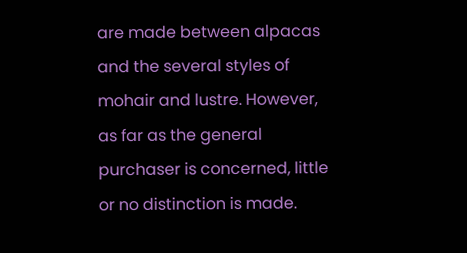are made between alpacas and the several styles of mohair and lustre. However, as far as the general purchaser is concerned, little or no distinction is made.